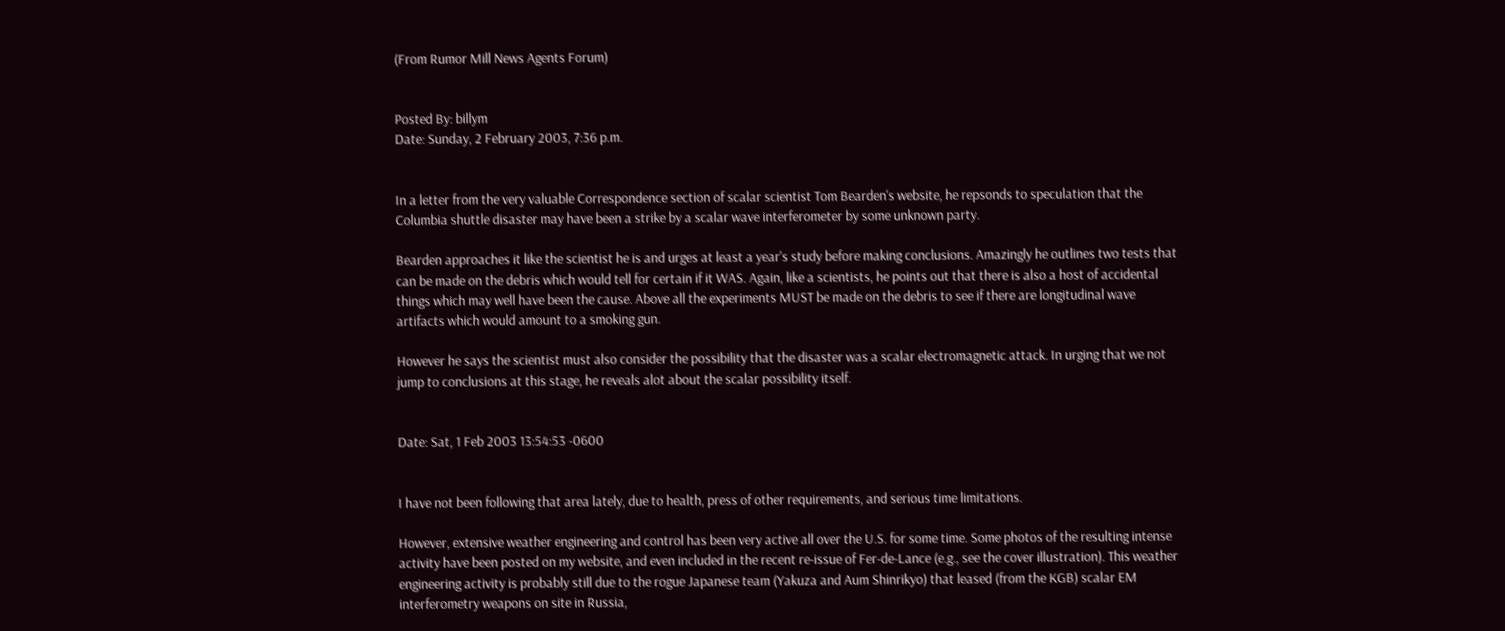(From Rumor Mill News Agents Forum)


Posted By: billym
Date: Sunday, 2 February 2003, 7:36 p.m.


In a letter from the very valuable Correspondence section of scalar scientist Tom Bearden's website, he repsonds to speculation that the Columbia shuttle disaster may have been a strike by a scalar wave interferometer by some unknown party.

Bearden approaches it like the scientist he is and urges at least a year's study before making conclusions. Amazingly he outlines two tests that can be made on the debris which would tell for certain if it WAS. Again, like a scientists, he points out that there is also a host of accidental things which may well have been the cause. Above all the experiments MUST be made on the debris to see if there are longitudinal wave artifacts which would amount to a smoking gun.

However he says the scientist must also consider the possibility that the disaster was a scalar electromagnetic attack. In urging that we not jump to conclusions at this stage, he reveals alot about the scalar possibility itself.


Date: Sat, 1 Feb 2003 13:54:53 -0600


I have not been following that area lately, due to health, press of other requirements, and serious time limitations.

However, extensive weather engineering and control has been very active all over the U.S. for some time. Some photos of the resulting intense activity have been posted on my website, and even included in the recent re-issue of Fer-de-Lance (e.g., see the cover illustration). This weather engineering activity is probably still due to the rogue Japanese team (Yakuza and Aum Shinrikyo) that leased (from the KGB) scalar EM interferometry weapons on site in Russia,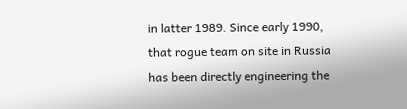in latter 1989. Since early 1990, that rogue team on site in Russia has been directly engineering the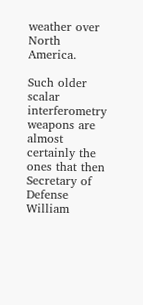weather over North America.

Such older scalar interferometry weapons are almost certainly the ones that then Secretary of Defense William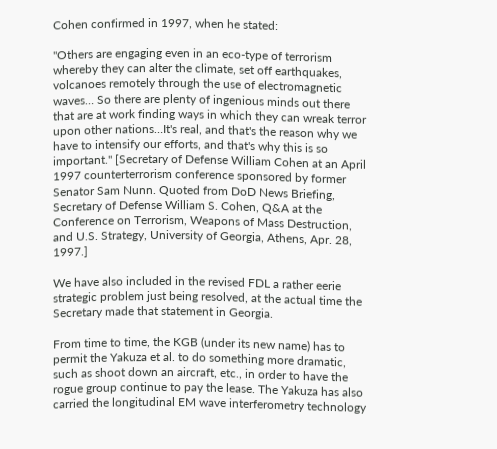Cohen confirmed in 1997, when he stated:

"Others are engaging even in an eco-type of terrorism whereby they can alter the climate, set off earthquakes, volcanoes remotely through the use of electromagnetic waves… So there are plenty of ingenious minds out there that are at work finding ways in which they can wreak terror upon other nations…It's real, and that's the reason why we have to intensify our efforts, and that's why this is so important." [Secretary of Defense William Cohen at an April 1997 counterterrorism conference sponsored by former Senator Sam Nunn. Quoted from DoD News Briefing, Secretary of Defense William S. Cohen, Q&A at the Conference on Terrorism, Weapons of Mass Destruction, and U.S. Strategy, University of Georgia, Athens, Apr. 28, 1997.]

We have also included in the revised FDL a rather eerie strategic problem just being resolved, at the actual time the Secretary made that statement in Georgia.

From time to time, the KGB (under its new name) has to permit the Yakuza et al. to do something more dramatic, such as shoot down an aircraft, etc., in order to have the rogue group continue to pay the lease. The Yakuza has also carried the longitudinal EM wave interferometry technology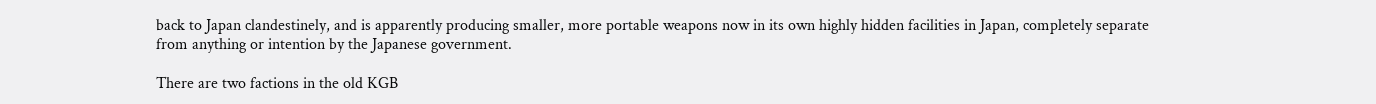back to Japan clandestinely, and is apparently producing smaller, more portable weapons now in its own highly hidden facilities in Japan, completely separate from anything or intention by the Japanese government.

There are two factions in the old KGB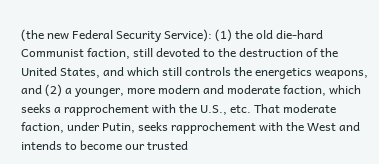(the new Federal Security Service): (1) the old die-hard Communist faction, still devoted to the destruction of the United States, and which still controls the energetics weapons, and (2) a younger, more modern and moderate faction, which seeks a rapprochement with the U.S., etc. That moderate faction, under Putin, seeks rapprochement with the West and intends to become our trusted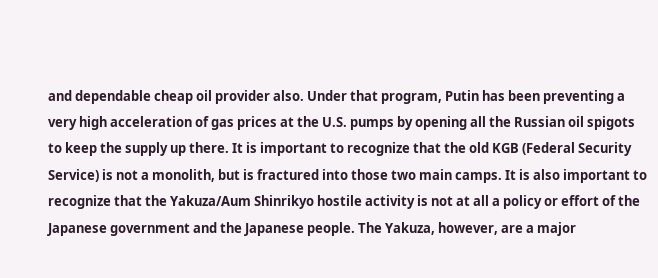and dependable cheap oil provider also. Under that program, Putin has been preventing a very high acceleration of gas prices at the U.S. pumps by opening all the Russian oil spigots to keep the supply up there. It is important to recognize that the old KGB (Federal Security Service) is not a monolith, but is fractured into those two main camps. It is also important to recognize that the Yakuza/Aum Shinrikyo hostile activity is not at all a policy or effort of the Japanese government and the Japanese people. The Yakuza, however, are a major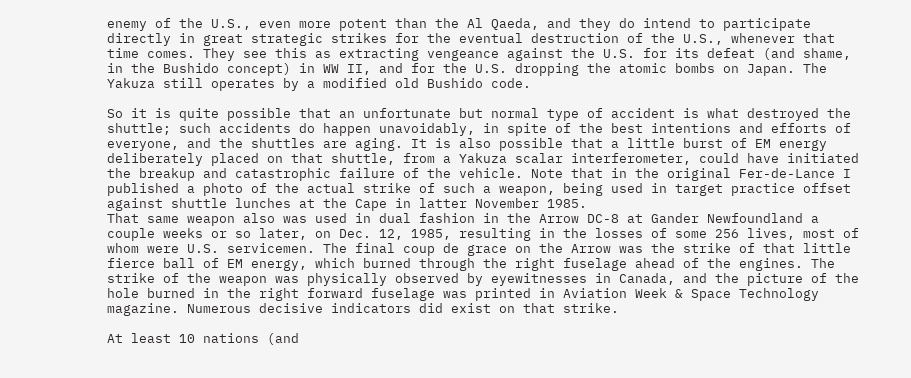enemy of the U.S., even more potent than the Al Qaeda, and they do intend to participate directly in great strategic strikes for the eventual destruction of the U.S., whenever that time comes. They see this as extracting vengeance against the U.S. for its defeat (and shame, in the Bushido concept) in WW II, and for the U.S. dropping the atomic bombs on Japan. The Yakuza still operates by a modified old Bushido code.

So it is quite possible that an unfortunate but normal type of accident is what destroyed the shuttle; such accidents do happen unavoidably, in spite of the best intentions and efforts of everyone, and the shuttles are aging. It is also possible that a little burst of EM energy deliberately placed on that shuttle, from a Yakuza scalar interferometer, could have initiated the breakup and catastrophic failure of the vehicle. Note that in the original Fer-de-Lance I published a photo of the actual strike of such a weapon, being used in target practice offset against shuttle lunches at the Cape in latter November 1985.
That same weapon also was used in dual fashion in the Arrow DC-8 at Gander Newfoundland a couple weeks or so later, on Dec. 12, 1985, resulting in the losses of some 256 lives, most of whom were U.S. servicemen. The final coup de grace on the Arrow was the strike of that little fierce ball of EM energy, which burned through the right fuselage ahead of the engines. The strike of the weapon was physically observed by eyewitnesses in Canada, and the picture of the hole burned in the right forward fuselage was printed in Aviation Week & Space Technology magazine. Numerous decisive indicators did exist on that strike.

At least 10 nations (and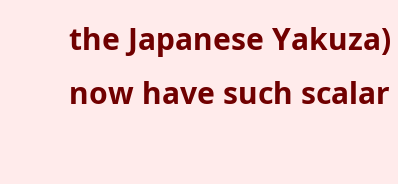the Japanese Yakuza) now have such scalar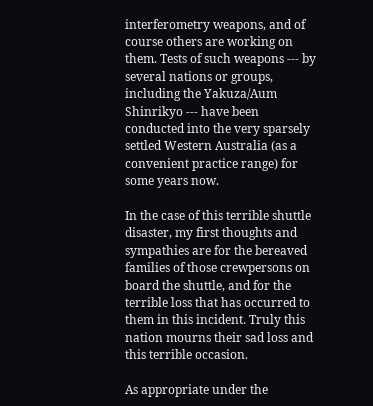interferometry weapons, and of course others are working on them. Tests of such weapons --- by several nations or groups, including the Yakuza/Aum Shinrikyo --- have been conducted into the very sparsely settled Western Australia (as a convenient practice range) for some years now.

In the case of this terrible shuttle disaster, my first thoughts and sympathies are for the bereaved families of those crewpersons on board the shuttle, and for the terrible loss that has occurred to them in this incident. Truly this nation mourns their sad loss and this terrible occasion.

As appropriate under the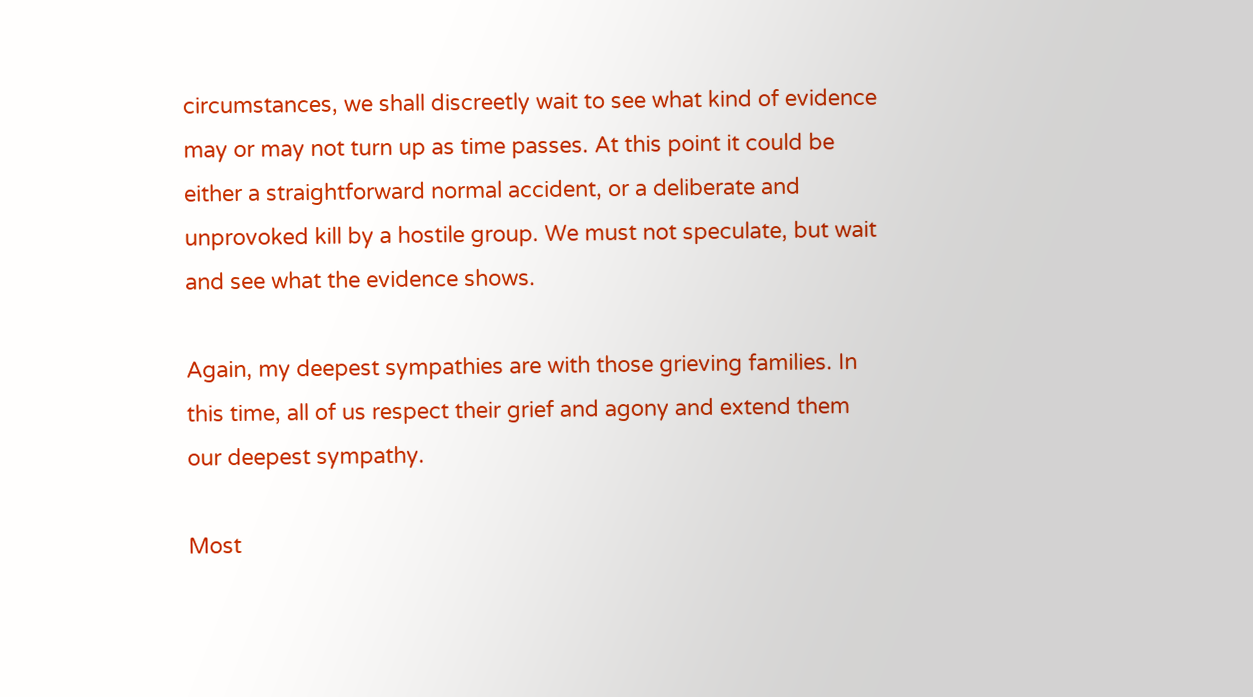circumstances, we shall discreetly wait to see what kind of evidence may or may not turn up as time passes. At this point it could be either a straightforward normal accident, or a deliberate and unprovoked kill by a hostile group. We must not speculate, but wait and see what the evidence shows.

Again, my deepest sympathies are with those grieving families. In this time, all of us respect their grief and agony and extend them our deepest sympathy.

Most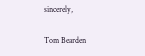sincerely,

Tom Bearden